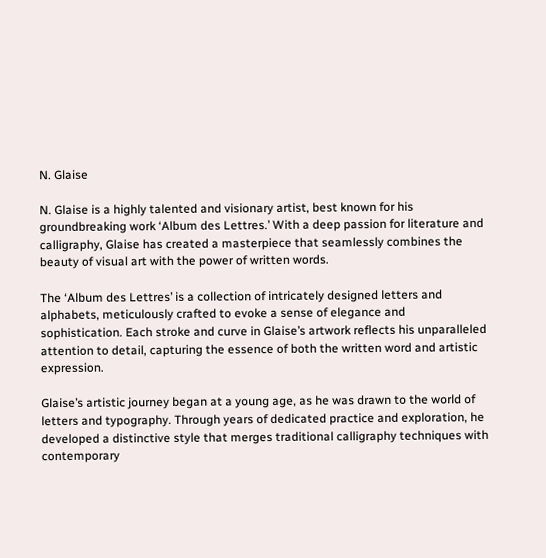N. Glaise

N. Glaise is a highly talented and visionary artist, best known for his groundbreaking work ‘Album des Lettres.’ With a deep passion for literature and calligraphy, Glaise has created a masterpiece that seamlessly combines the beauty of visual art with the power of written words.

The ‘Album des Lettres’ is a collection of intricately designed letters and alphabets, meticulously crafted to evoke a sense of elegance and sophistication. Each stroke and curve in Glaise’s artwork reflects his unparalleled attention to detail, capturing the essence of both the written word and artistic expression.

Glaise’s artistic journey began at a young age, as he was drawn to the world of letters and typography. Through years of dedicated practice and exploration, he developed a distinctive style that merges traditional calligraphy techniques with contemporary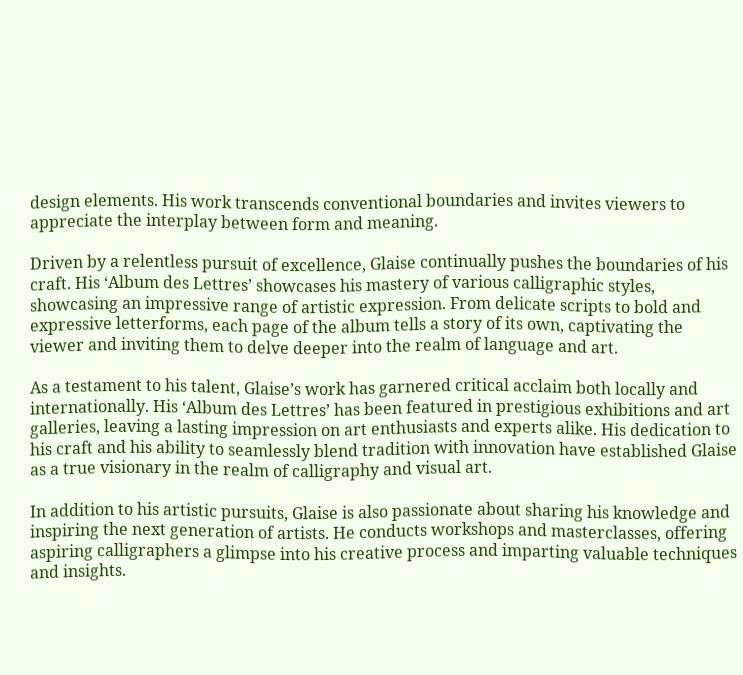design elements. His work transcends conventional boundaries and invites viewers to appreciate the interplay between form and meaning.

Driven by a relentless pursuit of excellence, Glaise continually pushes the boundaries of his craft. His ‘Album des Lettres’ showcases his mastery of various calligraphic styles, showcasing an impressive range of artistic expression. From delicate scripts to bold and expressive letterforms, each page of the album tells a story of its own, captivating the viewer and inviting them to delve deeper into the realm of language and art.

As a testament to his talent, Glaise’s work has garnered critical acclaim both locally and internationally. His ‘Album des Lettres’ has been featured in prestigious exhibitions and art galleries, leaving a lasting impression on art enthusiasts and experts alike. His dedication to his craft and his ability to seamlessly blend tradition with innovation have established Glaise as a true visionary in the realm of calligraphy and visual art.

In addition to his artistic pursuits, Glaise is also passionate about sharing his knowledge and inspiring the next generation of artists. He conducts workshops and masterclasses, offering aspiring calligraphers a glimpse into his creative process and imparting valuable techniques and insights.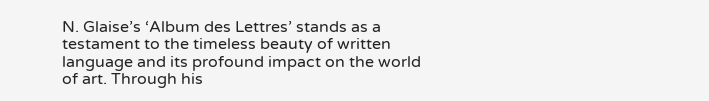N. Glaise’s ‘Album des Lettres’ stands as a testament to the timeless beauty of written language and its profound impact on the world of art. Through his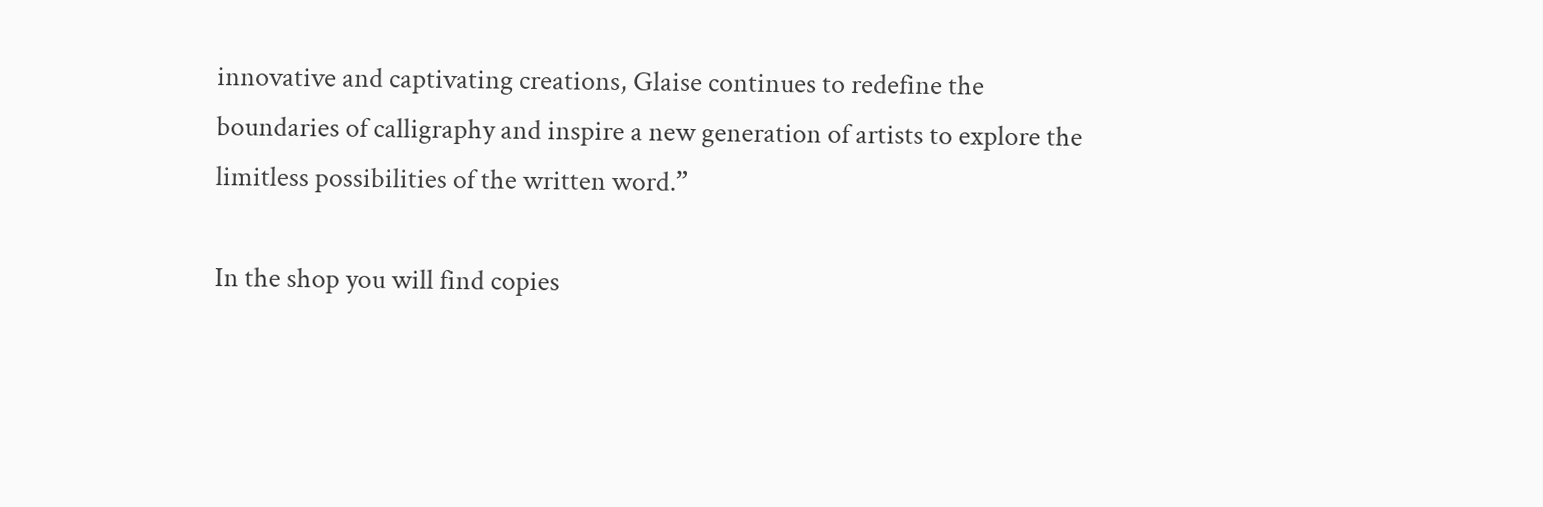innovative and captivating creations, Glaise continues to redefine the boundaries of calligraphy and inspire a new generation of artists to explore the limitless possibilities of the written word.”

In the shop you will find copies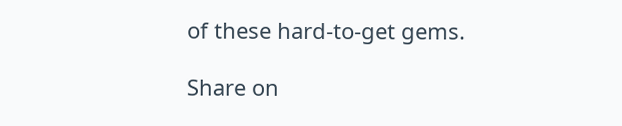of these hard-to-get gems.

Share on